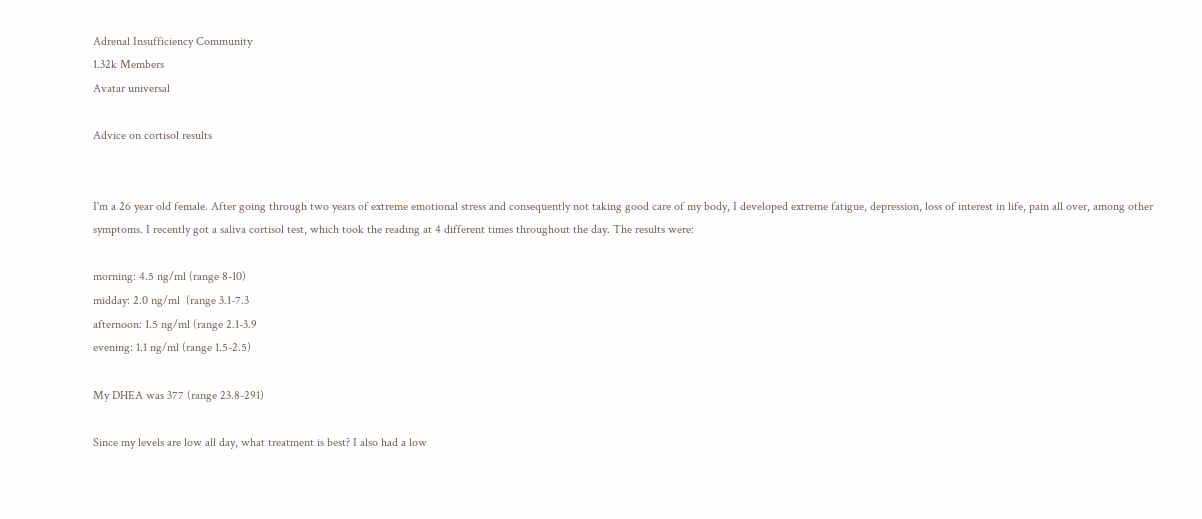Adrenal Insufficiency Community
1.32k Members
Avatar universal

Advice on cortisol results


I'm a 26 year old female. After going through two years of extreme emotional stress and consequently not taking good care of my body, I developed extreme fatigue, depression, loss of interest in life, pain all over, among other symptoms. I recently got a saliva cortisol test, which took the reading at 4 different times throughout the day. The results were:

morning: 4.5 ng/ml (range 8-10)
midday: 2.0 ng/ml  (range 3.1-7.3
afternoon: 1.5 ng/ml (range 2.1-3.9
evening: 1.1 ng/ml (range 1.5-2.5)

My DHEA was 377 (range 23.8-291)

Since my levels are low all day, what treatment is best? I also had a low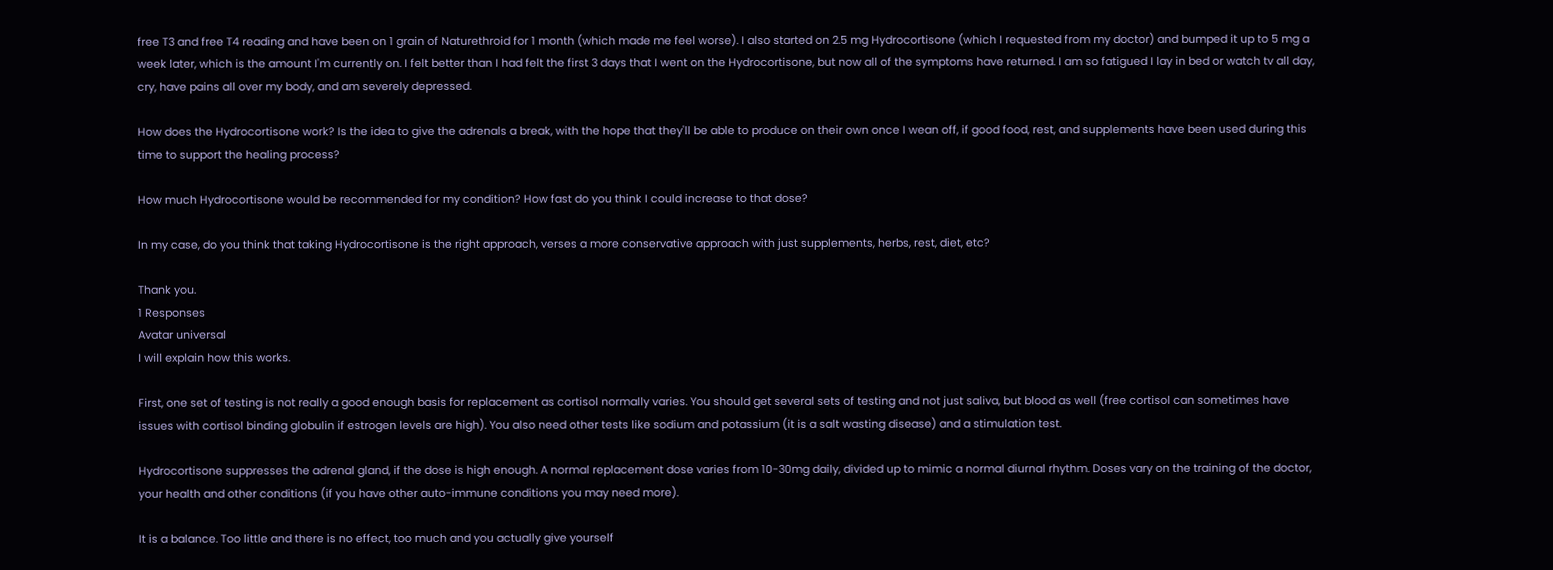free T3 and free T4 reading and have been on 1 grain of Naturethroid for 1 month (which made me feel worse). I also started on 2.5 mg Hydrocortisone (which I requested from my doctor) and bumped it up to 5 mg a week later, which is the amount I'm currently on. I felt better than I had felt the first 3 days that I went on the Hydrocortisone, but now all of the symptoms have returned. I am so fatigued I lay in bed or watch tv all day, cry, have pains all over my body, and am severely depressed.

How does the Hydrocortisone work? Is the idea to give the adrenals a break, with the hope that they'll be able to produce on their own once I wean off, if good food, rest, and supplements have been used during this time to support the healing process?

How much Hydrocortisone would be recommended for my condition? How fast do you think I could increase to that dose?

In my case, do you think that taking Hydrocortisone is the right approach, verses a more conservative approach with just supplements, herbs, rest, diet, etc?

Thank you.
1 Responses
Avatar universal
I will explain how this works.

First, one set of testing is not really a good enough basis for replacement as cortisol normally varies. You should get several sets of testing and not just saliva, but blood as well (free cortisol can sometimes have issues with cortisol binding globulin if estrogen levels are high). You also need other tests like sodium and potassium (it is a salt wasting disease) and a stimulation test.

Hydrocortisone suppresses the adrenal gland, if the dose is high enough. A normal replacement dose varies from 10-30mg daily, divided up to mimic a normal diurnal rhythm. Doses vary on the training of the doctor, your health and other conditions (if you have other auto-immune conditions you may need more).

It is a balance. Too little and there is no effect, too much and you actually give yourself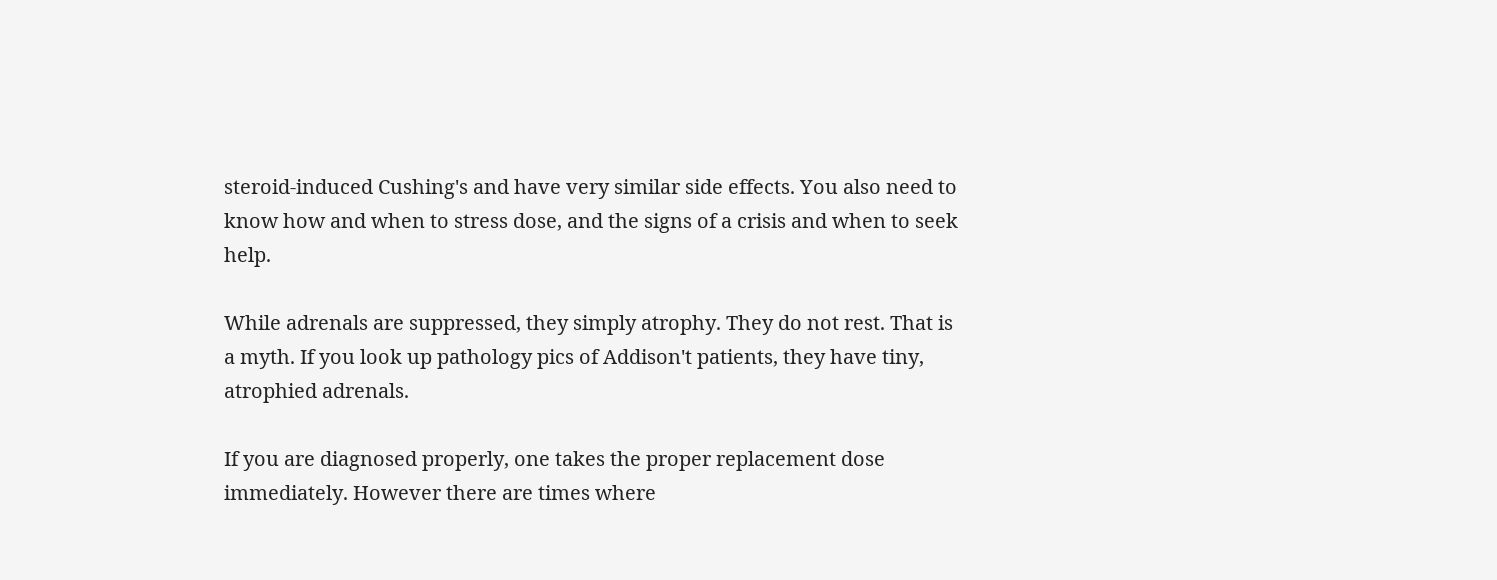steroid-induced Cushing's and have very similar side effects. You also need to know how and when to stress dose, and the signs of a crisis and when to seek help.

While adrenals are suppressed, they simply atrophy. They do not rest. That is a myth. If you look up pathology pics of Addison't patients, they have tiny, atrophied adrenals.

If you are diagnosed properly, one takes the proper replacement dose immediately. However there are times where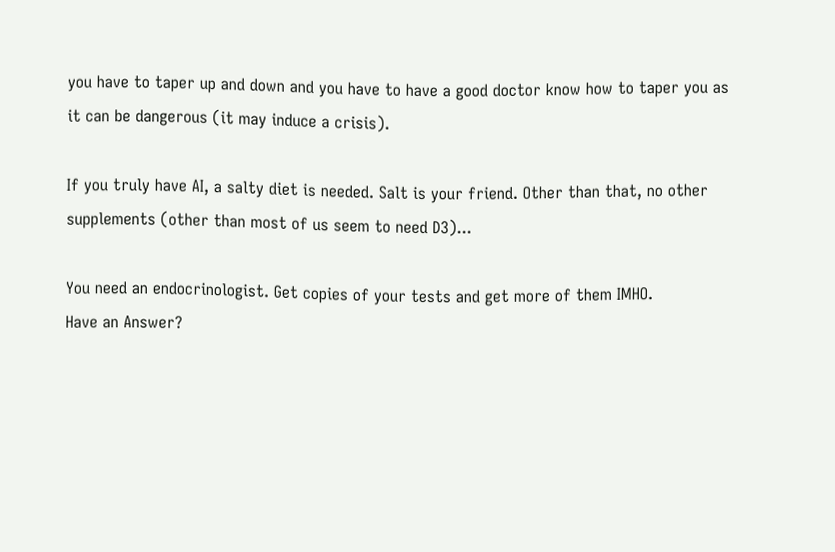you have to taper up and down and you have to have a good doctor know how to taper you as it can be dangerous (it may induce a crisis).

If you truly have AI, a salty diet is needed. Salt is your friend. Other than that, no other supplements (other than most of us seem to need D3)...

You need an endocrinologist. Get copies of your tests and get more of them IMHO.
Have an Answer?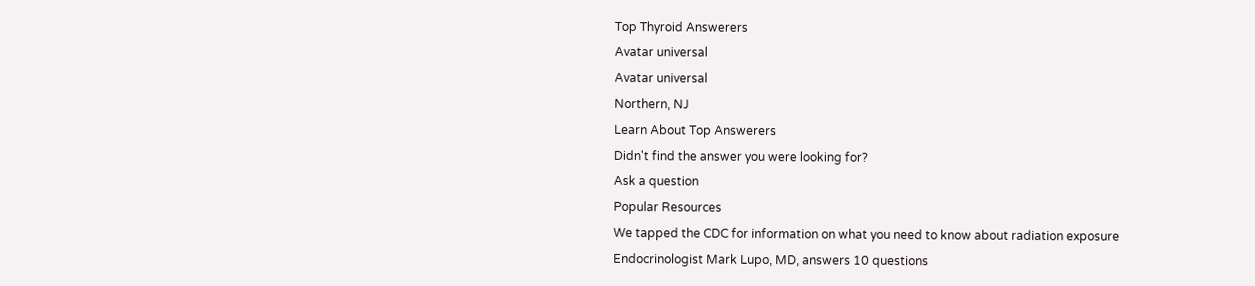Top Thyroid Answerers
Avatar universal
Avatar universal
Northern, NJ
Learn About Top Answerers
Didn't find the answer you were looking for?
Ask a question
Popular Resources
We tapped the CDC for information on what you need to know about radiation exposure
Endocrinologist Mark Lupo, MD, answers 10 questions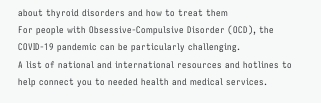about thyroid disorders and how to treat them
For people with Obsessive-Compulsive Disorder (OCD), the COVID-19 pandemic can be particularly challenging.
A list of national and international resources and hotlines to help connect you to needed health and medical services.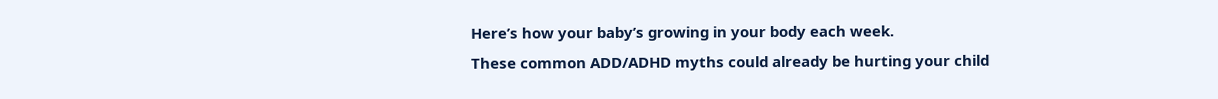Here’s how your baby’s growing in your body each week.
These common ADD/ADHD myths could already be hurting your child